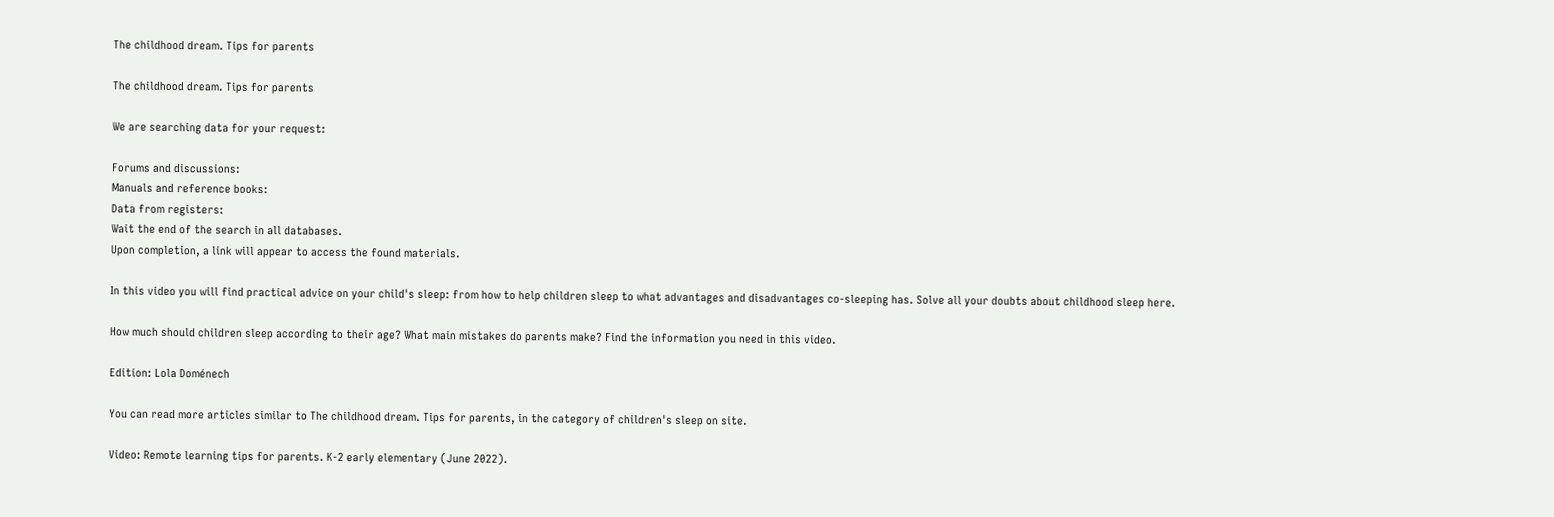The childhood dream. Tips for parents

The childhood dream. Tips for parents

We are searching data for your request:

Forums and discussions:
Manuals and reference books:
Data from registers:
Wait the end of the search in all databases.
Upon completion, a link will appear to access the found materials.

In this video you will find practical advice on your child's sleep: from how to help children sleep to what advantages and disadvantages co-sleeping has. Solve all your doubts about childhood sleep here.

How much should children sleep according to their age? What main mistakes do parents make? Find the information you need in this video.

Edition: Lola Doménech

You can read more articles similar to The childhood dream. Tips for parents, in the category of children's sleep on site.

Video: Remote learning tips for parents. K-2 early elementary (June 2022).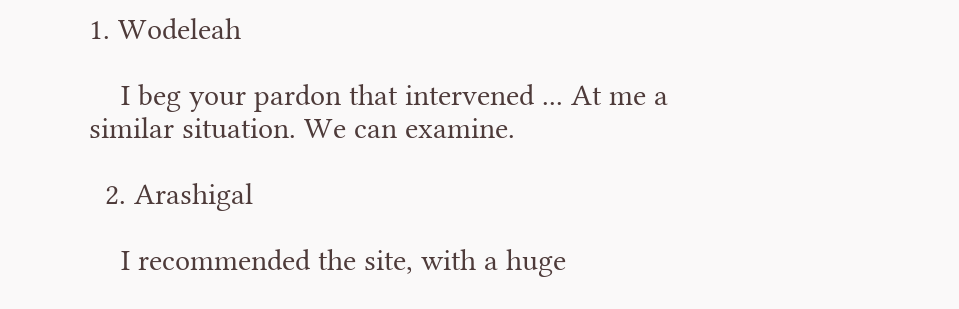1. Wodeleah

    I beg your pardon that intervened ... At me a similar situation. We can examine.

  2. Arashigal

    I recommended the site, with a huge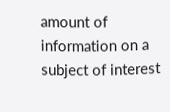amount of information on a subject of interest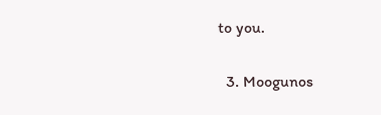to you.

  3. Moogunos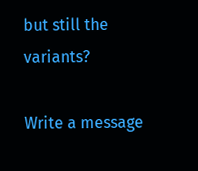but still the variants?

Write a message